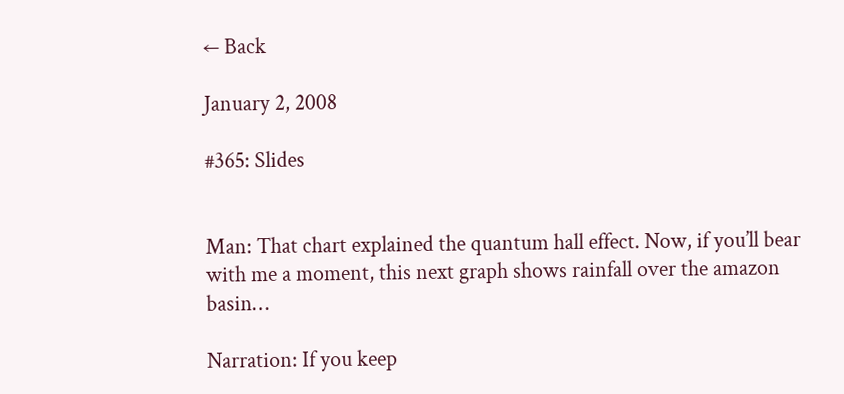← Back

January 2, 2008

#365: Slides


Man: That chart explained the quantum hall effect. Now, if you’ll bear with me a moment, this next graph shows rainfall over the amazon basin…

Narration: If you keep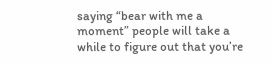saying “bear with me a moment” people will take a while to figure out that you’re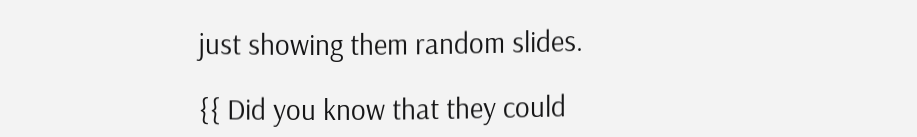just showing them random slides.

{{ Did you know that they could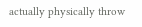actually physically throw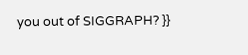you out of SIGGRAPH? }}